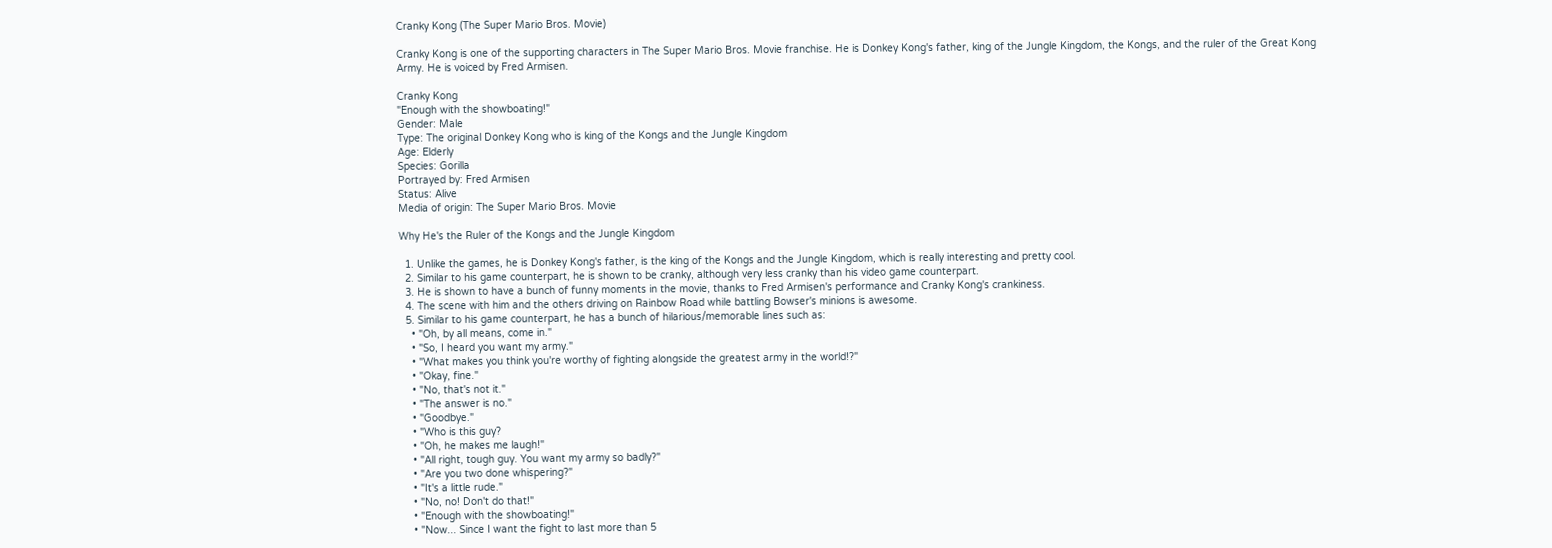Cranky Kong (The Super Mario Bros. Movie)

Cranky Kong is one of the supporting characters in The Super Mario Bros. Movie franchise. He is Donkey Kong's father, king of the Jungle Kingdom, the Kongs, and the ruler of the Great Kong Army. He is voiced by Fred Armisen.

Cranky Kong
"Enough with the showboating!"
Gender: Male
Type: The original Donkey Kong who is king of the Kongs and the Jungle Kingdom
Age: Elderly
Species: Gorilla
Portrayed by: Fred Armisen
Status: Alive
Media of origin: The Super Mario Bros. Movie

Why He's the Ruler of the Kongs and the Jungle Kingdom

  1. Unlike the games, he is Donkey Kong's father, is the king of the Kongs and the Jungle Kingdom, which is really interesting and pretty cool.
  2. Similar to his game counterpart, he is shown to be cranky, although very less cranky than his video game counterpart.
  3. He is shown to have a bunch of funny moments in the movie, thanks to Fred Armisen's performance and Cranky Kong's crankiness.
  4. The scene with him and the others driving on Rainbow Road while battling Bowser's minions is awesome.
  5. Similar to his game counterpart, he has a bunch of hilarious/memorable lines such as:
    • "Oh, by all means, come in."
    • "So, I heard you want my army."
    • "What makes you think you're worthy of fighting alongside the greatest army in the world!?"
    • "Okay, fine."
    • "No, that's not it."
    • "The answer is no."
    • "Goodbye."
    • "Who is this guy?
    • "Oh, he makes me laugh!"
    • "All right, tough guy. You want my army so badly?"
    • "Are you two done whispering?"
    • "It's a little rude."
    • "No, no! Don't do that!"
    • "Enough with the showboating!"
    • "Now... Since I want the fight to last more than 5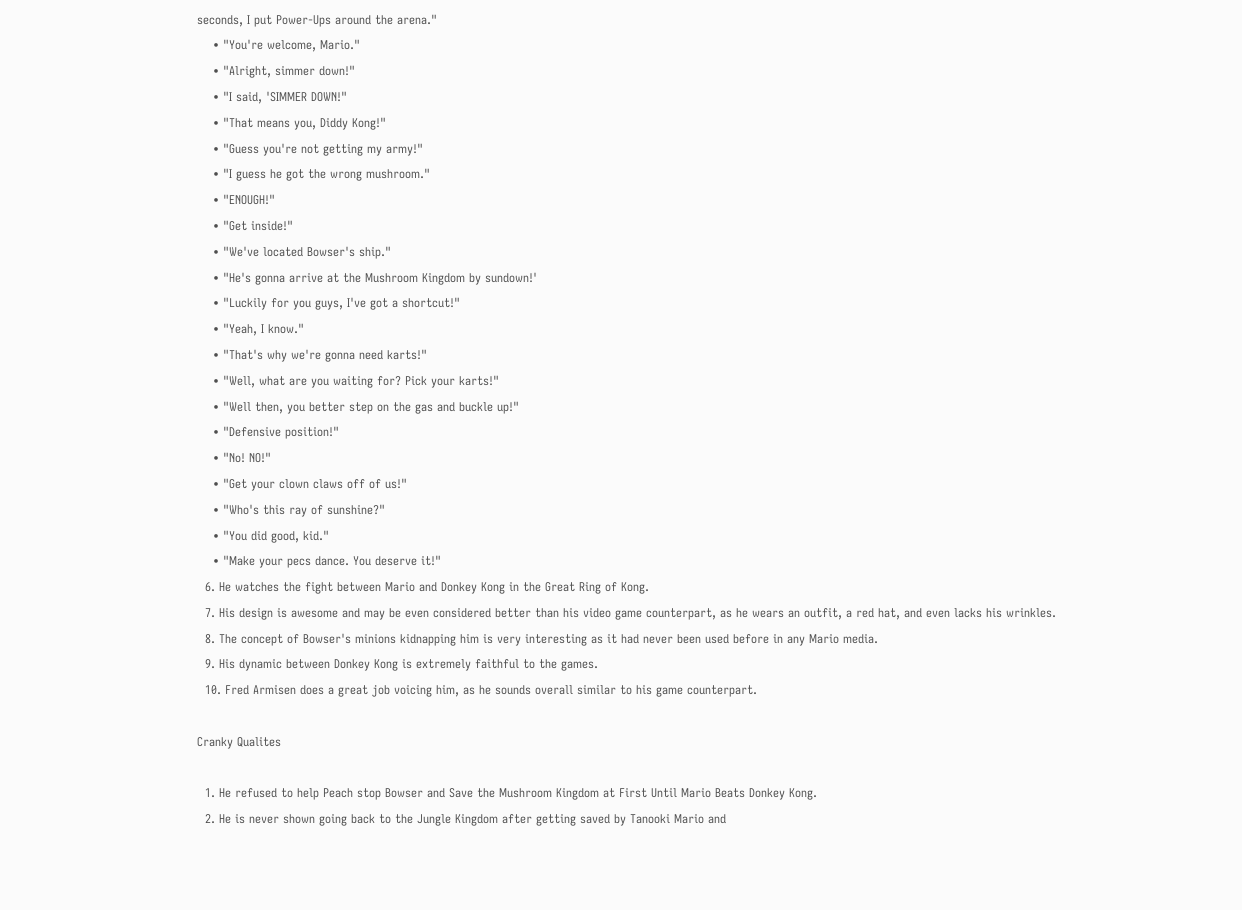seconds, I put Power-Ups around the arena."
    • "You're welcome, Mario."
    • "Alright, simmer down!"
    • "I said, 'SIMMER DOWN!"
    • "That means you, Diddy Kong!"
    • "Guess you're not getting my army!"
    • "I guess he got the wrong mushroom."
    • "ENOUGH!"
    • "Get inside!"
    • "We've located Bowser's ship."
    • "He's gonna arrive at the Mushroom Kingdom by sundown!'
    • "Luckily for you guys, I've got a shortcut!"
    • "Yeah, I know."
    • "That's why we're gonna need karts!"
    • "Well, what are you waiting for? Pick your karts!"
    • "Well then, you better step on the gas and buckle up!"
    • "Defensive position!"
    • "No! NO!"
    • "Get your clown claws off of us!"
    • "Who's this ray of sunshine?"
    • "You did good, kid."
    • "Make your pecs dance. You deserve it!"
  6. He watches the fight between Mario and Donkey Kong in the Great Ring of Kong.
  7. His design is awesome and may be even considered better than his video game counterpart, as he wears an outfit, a red hat, and even lacks his wrinkles.
  8. The concept of Bowser's minions kidnapping him is very interesting as it had never been used before in any Mario media.
  9. His dynamic between Donkey Kong is extremely faithful to the games.
  10. Fred Armisen does a great job voicing him, as he sounds overall similar to his game counterpart.

Cranky Qualites

  1. He refused to help Peach stop Bowser and Save the Mushroom Kingdom at First Until Mario Beats Donkey Kong.
  2. He is never shown going back to the Jungle Kingdom after getting saved by Tanooki Mario and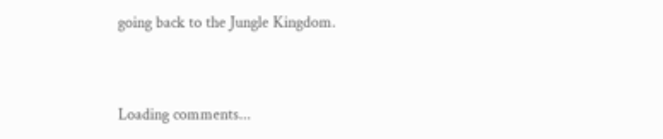going back to the Jungle Kingdom.


Loading comments...